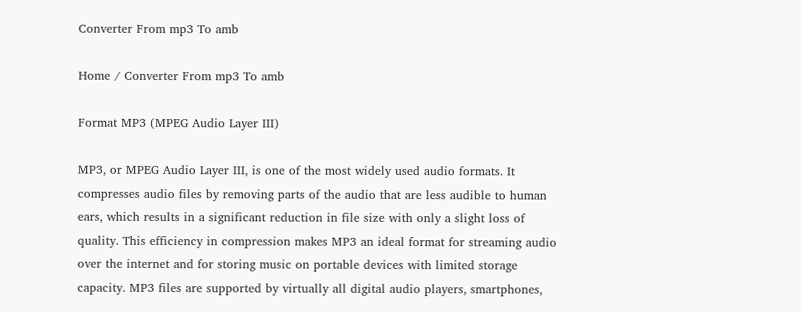Converter From mp3 To amb

Home / Converter From mp3 To amb

Format MP3 (MPEG Audio Layer III)

MP3, or MPEG Audio Layer III, is one of the most widely used audio formats. It compresses audio files by removing parts of the audio that are less audible to human ears, which results in a significant reduction in file size with only a slight loss of quality. This efficiency in compression makes MP3 an ideal format for streaming audio over the internet and for storing music on portable devices with limited storage capacity. MP3 files are supported by virtually all digital audio players, smartphones,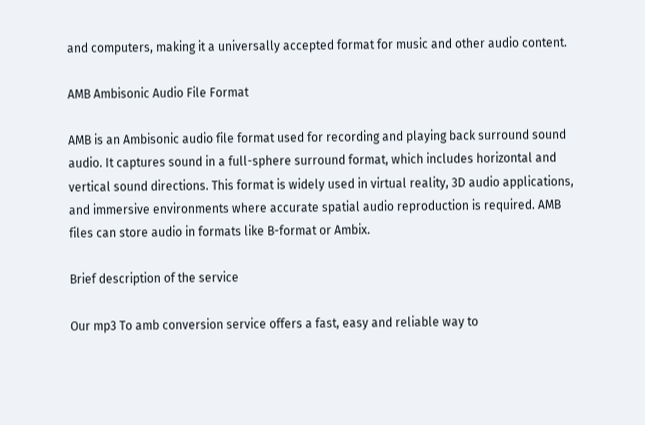and computers, making it a universally accepted format for music and other audio content.

AMB Ambisonic Audio File Format

AMB is an Ambisonic audio file format used for recording and playing back surround sound audio. It captures sound in a full-sphere surround format, which includes horizontal and vertical sound directions. This format is widely used in virtual reality, 3D audio applications, and immersive environments where accurate spatial audio reproduction is required. AMB files can store audio in formats like B-format or Ambix.

Brief description of the service

Our mp3 To amb conversion service offers a fast, easy and reliable way to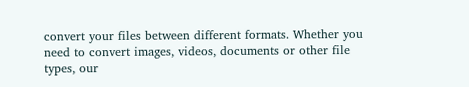convert your files between different formats. Whether you need to convert images, videos, documents or other file types, our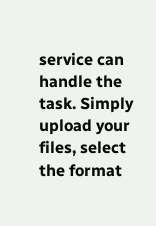service can handle the task. Simply upload your files, select the format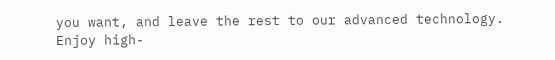you want, and leave the rest to our advanced technology. Enjoy high-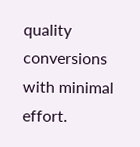quality conversions with minimal effort.